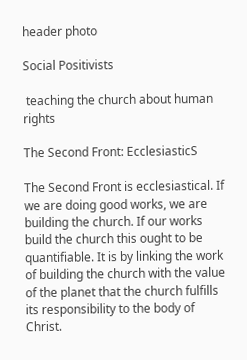header photo

Social Positivists

 teaching the church about human rights

The Second Front: EcclesiasticS

The Second Front is ecclesiastical. If we are doing good works, we are building the church. If our works build the church this ought to be quantifiable. It is by linking the work of building the church with the value of the planet that the church fulfills its responsibility to the body of Christ.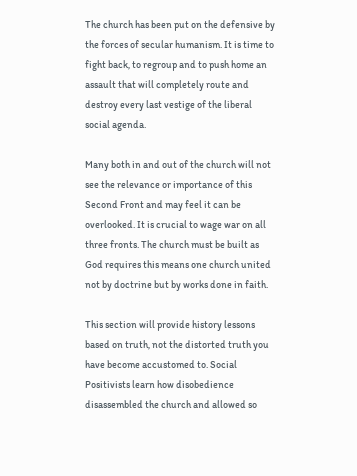The church has been put on the defensive by the forces of secular humanism. It is time to fight back, to regroup and to push home an assault that will completely route and destroy every last vestige of the liberal social agenda.

Many both in and out of the church will not see the relevance or importance of this Second Front and may feel it can be overlooked. It is crucial to wage war on all three fronts. The church must be built as God requires this means one church united not by doctrine but by works done in faith.

This section will provide history lessons based on truth, not the distorted truth you have become accustomed to. Social Positivists learn how disobedience disassembled the church and allowed so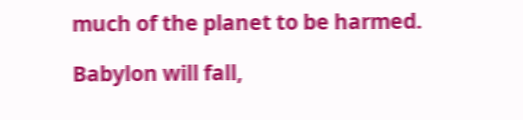much of the planet to be harmed.

Babylon will fall,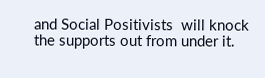and Social Positivists  will knock the supports out from under it.